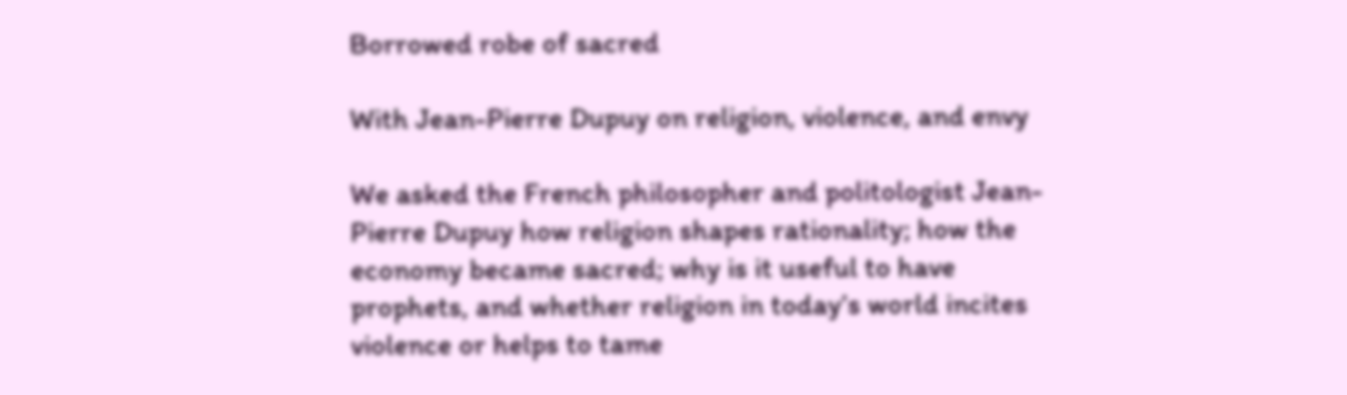Borrowed robe of sacred

With Jean-Pierre Dupuy on religion, violence, and envy

We asked the French philosopher and politologist Jean-Pierre Dupuy how religion shapes rationality; how the economy became sacred; why is it useful to have prophets, and whether religion in today’s world incites violence or helps to tame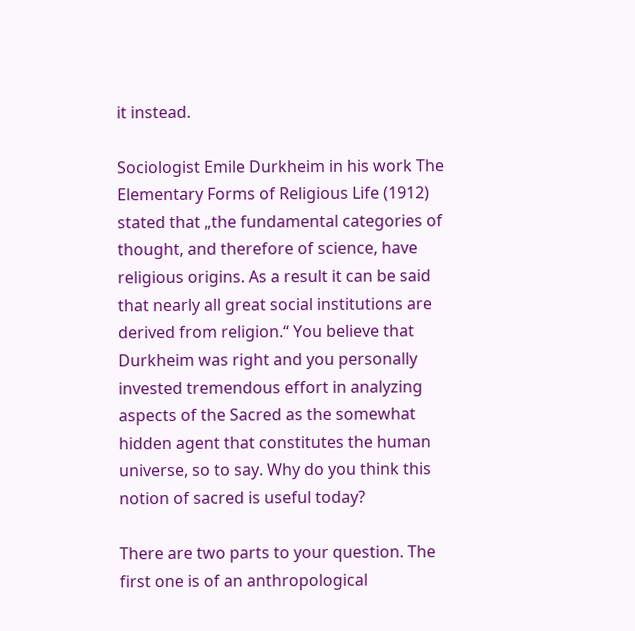it instead.

Sociologist Emile Durkheim in his work The Elementary Forms of Religious Life (1912) stated that „the fundamental categories of thought, and therefore of science, have religious origins. As a result it can be said that nearly all great social institutions are derived from religion.“ You believe that Durkheim was right and you personally invested tremendous effort in analyzing aspects of the Sacred as the somewhat hidden agent that constitutes the human universe, so to say. Why do you think this notion of sacred is useful today?

There are two parts to your question. The first one is of an anthropological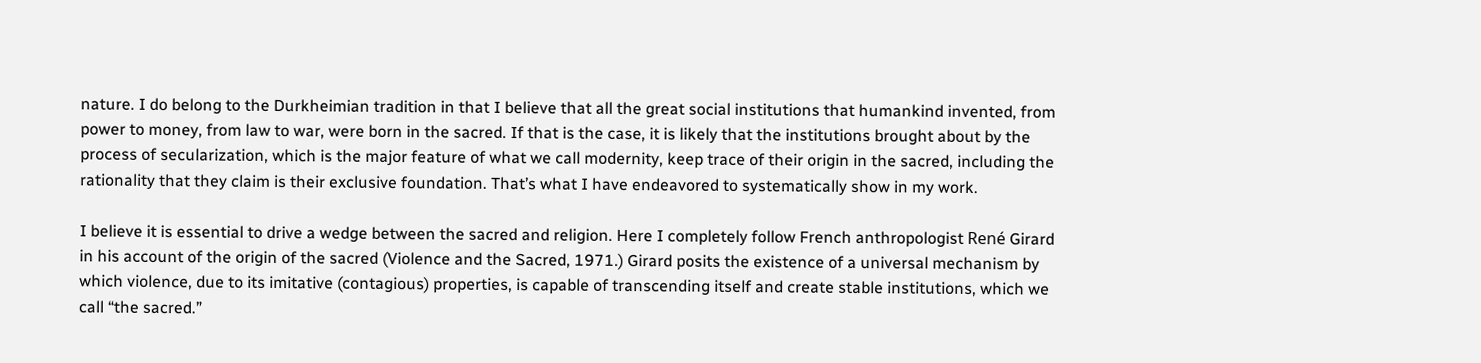nature. I do belong to the Durkheimian tradition in that I believe that all the great social institutions that humankind invented, from power to money, from law to war, were born in the sacred. If that is the case, it is likely that the institutions brought about by the process of secularization, which is the major feature of what we call modernity, keep trace of their origin in the sacred, including the rationality that they claim is their exclusive foundation. That’s what I have endeavored to systematically show in my work.

I believe it is essential to drive a wedge between the sacred and religion. Here I completely follow French anthropologist René Girard in his account of the origin of the sacred (Violence and the Sacred, 1971.) Girard posits the existence of a universal mechanism by which violence, due to its imitative (contagious) properties, is capable of transcending itself and create stable institutions, which we call “the sacred.”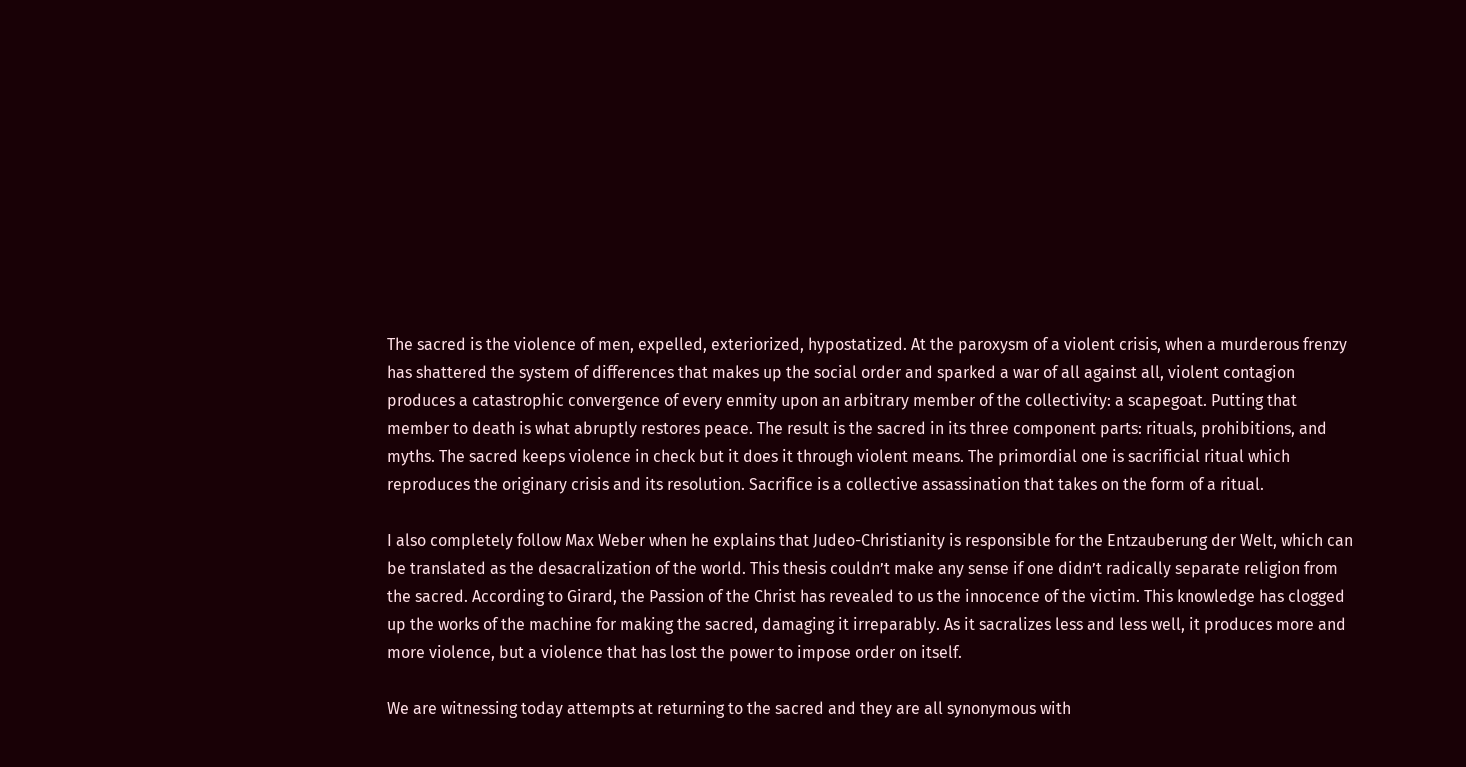The sacred is the violence of men, expelled, exteriorized, hypostatized. At the paroxysm of a violent crisis, when a murderous frenzy has shattered the system of differences that makes up the social order and sparked a war of all against all, violent contagion produces a catastrophic convergence of every enmity upon an arbitrary member of the collectivity: a scapegoat. Putting that member to death is what abruptly restores peace. The result is the sacred in its three component parts: rituals, prohibitions, and myths. The sacred keeps violence in check but it does it through violent means. The primordial one is sacrificial ritual which reproduces the originary crisis and its resolution. Sacrifice is a collective assassination that takes on the form of a ritual.

I also completely follow Max Weber when he explains that Judeo-Christianity is responsible for the Entzauberung der Welt, which can be translated as the desacralization of the world. This thesis couldn’t make any sense if one didn’t radically separate religion from the sacred. According to Girard, the Passion of the Christ has revealed to us the innocence of the victim. This knowledge has clogged up the works of the machine for making the sacred, damaging it irreparably. As it sacralizes less and less well, it produces more and more violence, but a violence that has lost the power to impose order on itself.

We are witnessing today attempts at returning to the sacred and they are all synonymous with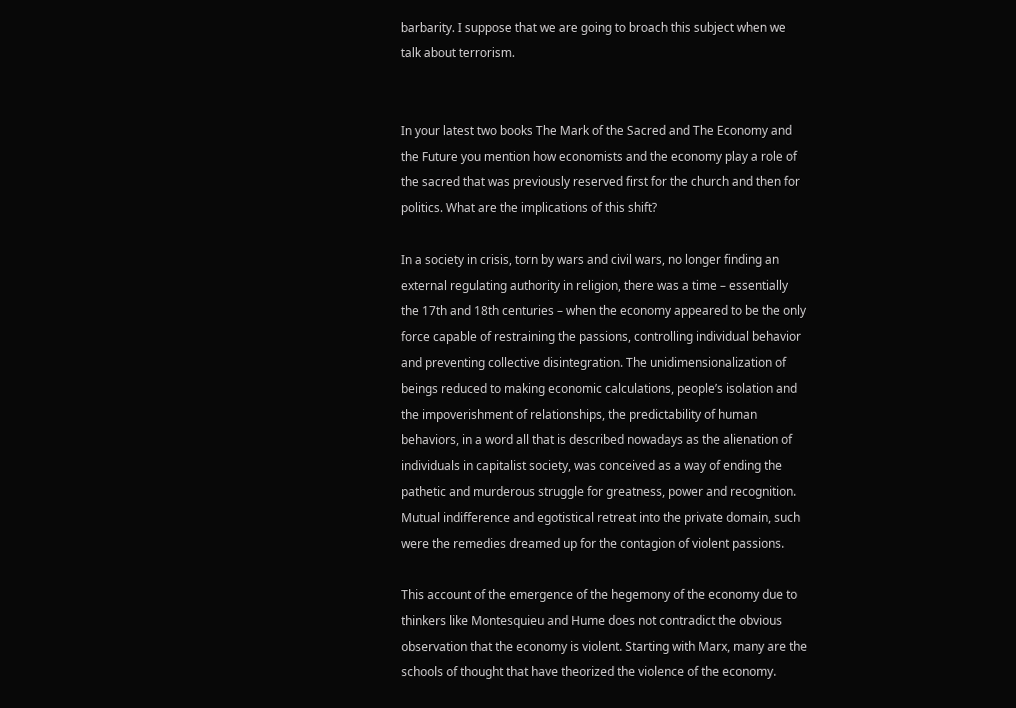barbarity. I suppose that we are going to broach this subject when we talk about terrorism.


In your latest two books The Mark of the Sacred and The Economy and the Future you mention how economists and the economy play a role of the sacred that was previously reserved first for the church and then for politics. What are the implications of this shift?

In a society in crisis, torn by wars and civil wars, no longer finding an external regulating authority in religion, there was a time – essentially the 17th and 18th centuries – when the economy appeared to be the only force capable of restraining the passions, controlling individual behavior and preventing collective disintegration. The unidimensionalization of beings reduced to making economic calculations, people’s isolation and the impoverishment of relationships, the predictability of human behaviors, in a word all that is described nowadays as the alienation of individuals in capitalist society, was conceived as a way of ending the pathetic and murderous struggle for greatness, power and recognition.  Mutual indifference and egotistical retreat into the private domain, such were the remedies dreamed up for the contagion of violent passions.

This account of the emergence of the hegemony of the economy due to thinkers like Montesquieu and Hume does not contradict the obvious observation that the economy is violent. Starting with Marx, many are the schools of thought that have theorized the violence of the economy.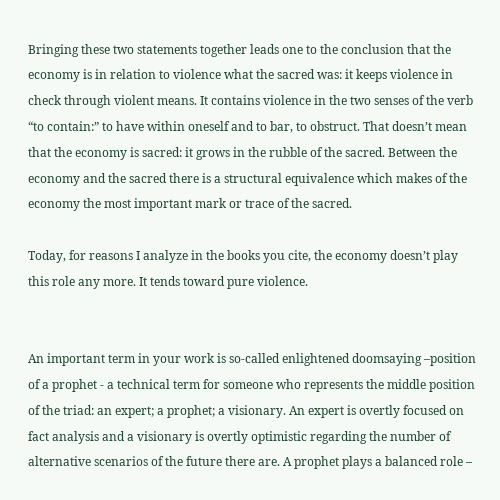Bringing these two statements together leads one to the conclusion that the economy is in relation to violence what the sacred was: it keeps violence in check through violent means. It contains violence in the two senses of the verb “to contain:” to have within oneself and to bar, to obstruct. That doesn’t mean that the economy is sacred: it grows in the rubble of the sacred. Between the economy and the sacred there is a structural equivalence which makes of the economy the most important mark or trace of the sacred.

Today, for reasons I analyze in the books you cite, the economy doesn’t play this role any more. It tends toward pure violence.


An important term in your work is so-called enlightened doomsaying –position of a prophet - a technical term for someone who represents the middle position of the triad: an expert; a prophet; a visionary. An expert is overtly focused on fact analysis and a visionary is overtly optimistic regarding the number of alternative scenarios of the future there are. A prophet plays a balanced role –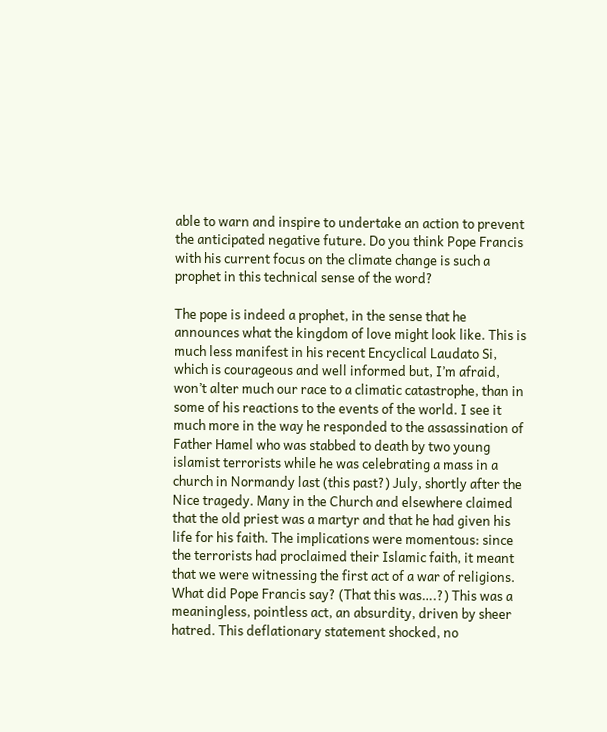able to warn and inspire to undertake an action to prevent the anticipated negative future. Do you think Pope Francis with his current focus on the climate change is such a prophet in this technical sense of the word?

The pope is indeed a prophet, in the sense that he announces what the kingdom of love might look like. This is much less manifest in his recent Encyclical Laudato Si, which is courageous and well informed but, I’m afraid, won’t alter much our race to a climatic catastrophe, than in some of his reactions to the events of the world. I see it much more in the way he responded to the assassination of Father Hamel who was stabbed to death by two young islamist terrorists while he was celebrating a mass in a church in Normandy last (this past?) July, shortly after the Nice tragedy. Many in the Church and elsewhere claimed that the old priest was a martyr and that he had given his life for his faith. The implications were momentous: since the terrorists had proclaimed their Islamic faith, it meant that we were witnessing the first act of a war of religions. What did Pope Francis say? (That this was….?) This was a meaningless, pointless act, an absurdity, driven by sheer hatred. This deflationary statement shocked, no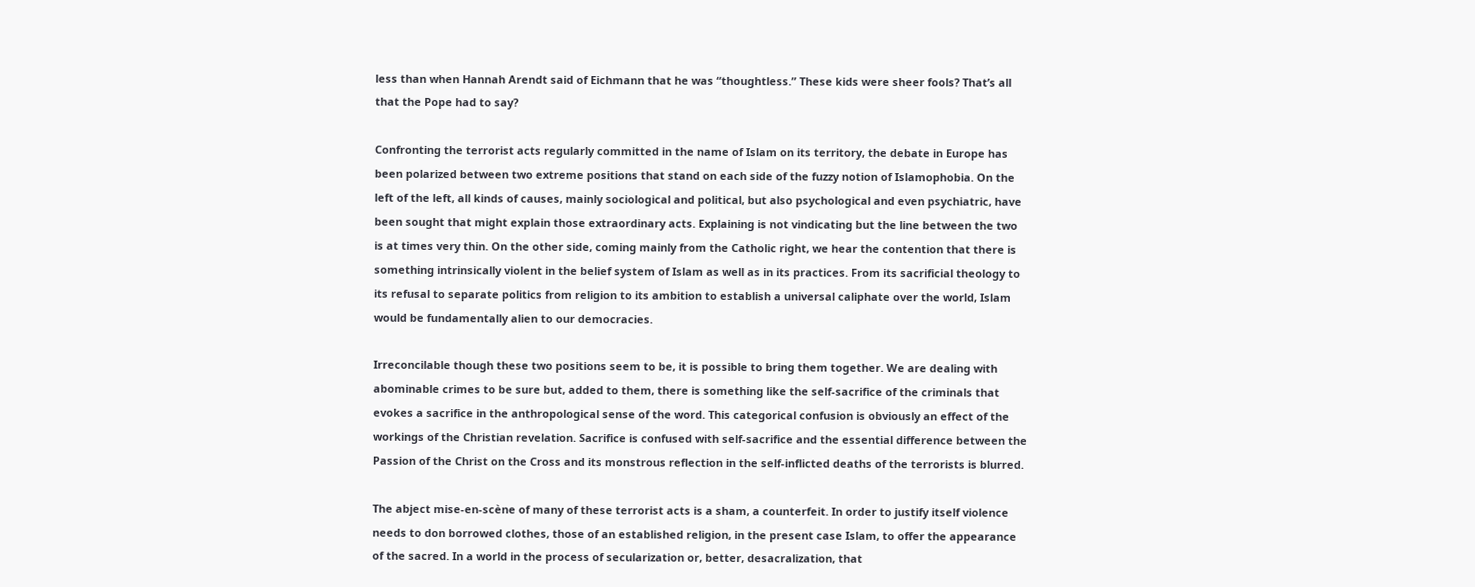less than when Hannah Arendt said of Eichmann that he was “thoughtless.” These kids were sheer fools? That’s all that the Pope had to say?

Confronting the terrorist acts regularly committed in the name of Islam on its territory, the debate in Europe has been polarized between two extreme positions that stand on each side of the fuzzy notion of Islamophobia. On the left of the left, all kinds of causes, mainly sociological and political, but also psychological and even psychiatric, have been sought that might explain those extraordinary acts. Explaining is not vindicating but the line between the two is at times very thin. On the other side, coming mainly from the Catholic right, we hear the contention that there is something intrinsically violent in the belief system of Islam as well as in its practices. From its sacrificial theology to its refusal to separate politics from religion to its ambition to establish a universal caliphate over the world, Islam would be fundamentally alien to our democracies.

Irreconcilable though these two positions seem to be, it is possible to bring them together. We are dealing with abominable crimes to be sure but, added to them, there is something like the self-sacrifice of the criminals that evokes a sacrifice in the anthropological sense of the word. This categorical confusion is obviously an effect of the workings of the Christian revelation. Sacrifice is confused with self-sacrifice and the essential difference between the Passion of the Christ on the Cross and its monstrous reflection in the self-inflicted deaths of the terrorists is blurred.

The abject mise-en-scène of many of these terrorist acts is a sham, a counterfeit. In order to justify itself violence needs to don borrowed clothes, those of an established religion, in the present case Islam, to offer the appearance of the sacred. In a world in the process of secularization or, better, desacralization, that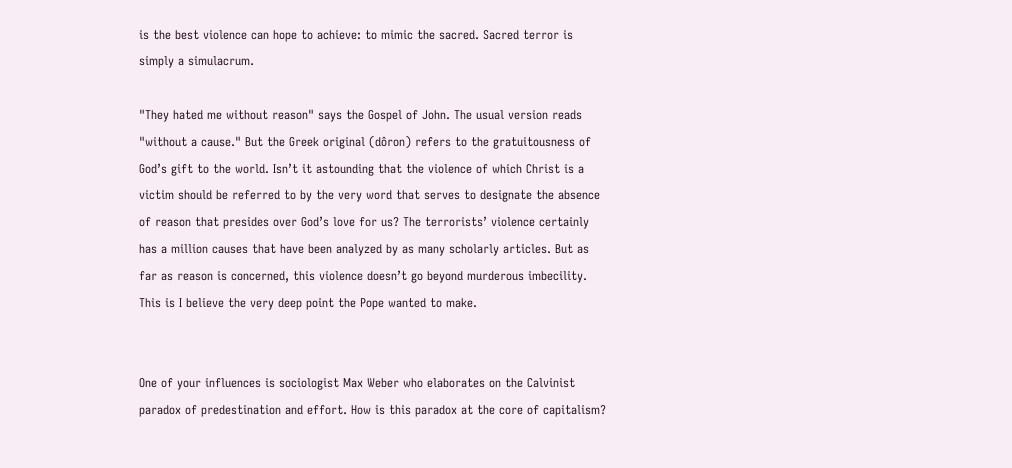is the best violence can hope to achieve: to mimic the sacred. Sacred terror is simply a simulacrum.

"They hated me without reason" says the Gospel of John. The usual version reads "without a cause." But the Greek original (dôron) refers to the gratuitousness of God’s gift to the world. Isn’t it astounding that the violence of which Christ is a victim should be referred to by the very word that serves to designate the absence of reason that presides over God’s love for us? The terrorists’ violence certainly has a million causes that have been analyzed by as many scholarly articles. But as far as reason is concerned, this violence doesn’t go beyond murderous imbecility. This is I believe the very deep point the Pope wanted to make.


One of your influences is sociologist Max Weber who elaborates on the Calvinist paradox of predestination and effort. How is this paradox at the core of capitalism?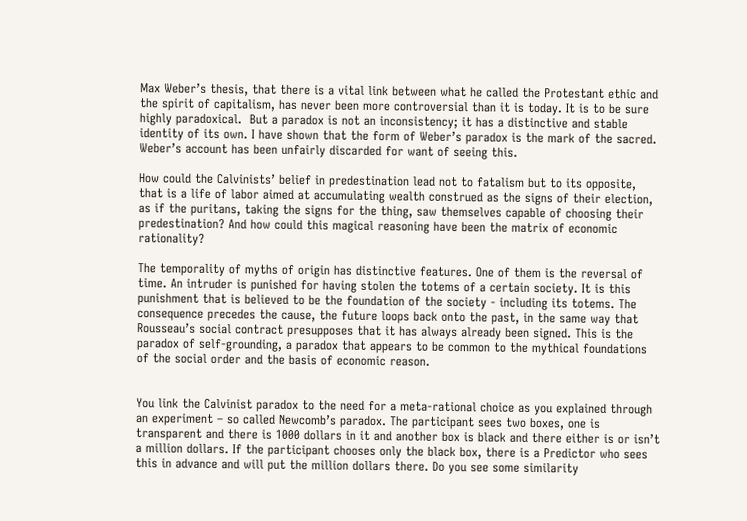Max Weber’s thesis, that there is a vital link between what he called the Protestant ethic and the spirit of capitalism, has never been more controversial than it is today. It is to be sure highly paradoxical.  But a paradox is not an inconsistency; it has a distinctive and stable identity of its own. I have shown that the form of Weber’s paradox is the mark of the sacred. Weber’s account has been unfairly discarded for want of seeing this.

How could the Calvinists’ belief in predestination lead not to fatalism but to its opposite, that is a life of labor aimed at accumulating wealth construed as the signs of their election, as if the puritans, taking the signs for the thing, saw themselves capable of choosing their predestination? And how could this magical reasoning have been the matrix of economic rationality?

The temporality of myths of origin has distinctive features. One of them is the reversal of time. An intruder is punished for having stolen the totems of a certain society. It is this punishment that is believed to be the foundation of the society - including its totems. The consequence precedes the cause, the future loops back onto the past, in the same way that Rousseau’s social contract presupposes that it has always already been signed. This is the paradox of self-grounding, a paradox that appears to be common to the mythical foundations of the social order and the basis of economic reason.


You link the Calvinist paradox to the need for a meta-rational choice as you explained through an experiment – so called Newcomb’s paradox. The participant sees two boxes, one is transparent and there is 1000 dollars in it and another box is black and there either is or isn’t a million dollars. If the participant chooses only the black box, there is a Predictor who sees this in advance and will put the million dollars there. Do you see some similarity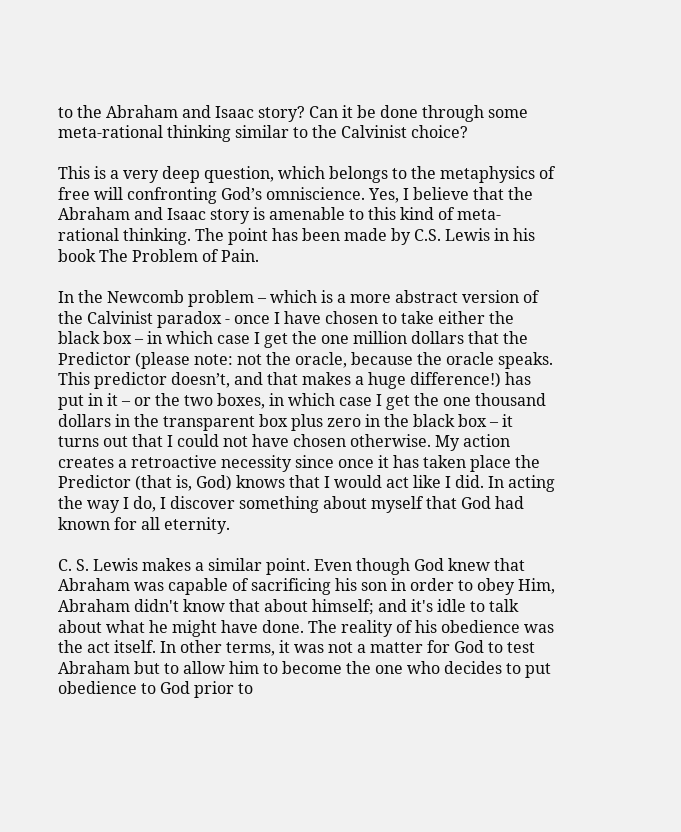to the Abraham and Isaac story? Can it be done through some meta-rational thinking similar to the Calvinist choice?

This is a very deep question, which belongs to the metaphysics of free will confronting God’s omniscience. Yes, I believe that the Abraham and Isaac story is amenable to this kind of meta-rational thinking. The point has been made by C.S. Lewis in his book The Problem of Pain.

In the Newcomb problem – which is a more abstract version of the Calvinist paradox - once I have chosen to take either the black box – in which case I get the one million dollars that the Predictor (please note: not the oracle, because the oracle speaks. This predictor doesn’t, and that makes a huge difference!) has put in it – or the two boxes, in which case I get the one thousand dollars in the transparent box plus zero in the black box – it turns out that I could not have chosen otherwise. My action creates a retroactive necessity since once it has taken place the Predictor (that is, God) knows that I would act like I did. In acting the way I do, I discover something about myself that God had known for all eternity.

C. S. Lewis makes a similar point. Even though God knew that Abraham was capable of sacrificing his son in order to obey Him, Abraham didn't know that about himself; and it's idle to talk about what he might have done. The reality of his obedience was the act itself. In other terms, it was not a matter for God to test Abraham but to allow him to become the one who decides to put obedience to God prior to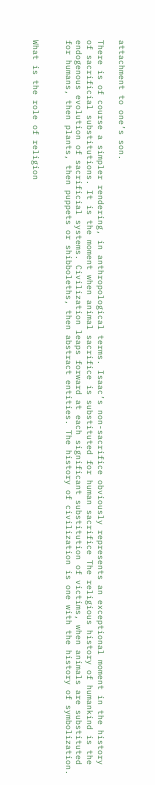attachment to one’s son.

There is of course a simpler rendering, in anthropological terms. Isaac’s non-sacrifice obviously represents an exceptional moment in the history of sacrificial substitutions. It is the moment when animal sacrifice is substituted for human sacrifice The religious history of humankind is the endogenous evolution of sacrificial systems. Civilization leaps forward at each significant substitution of victims, when animals are substituted for humans, then plants, then puppets or shibboleths, then abstract entities. The history of civilization is one with the history of symbolization.


What is the role of religion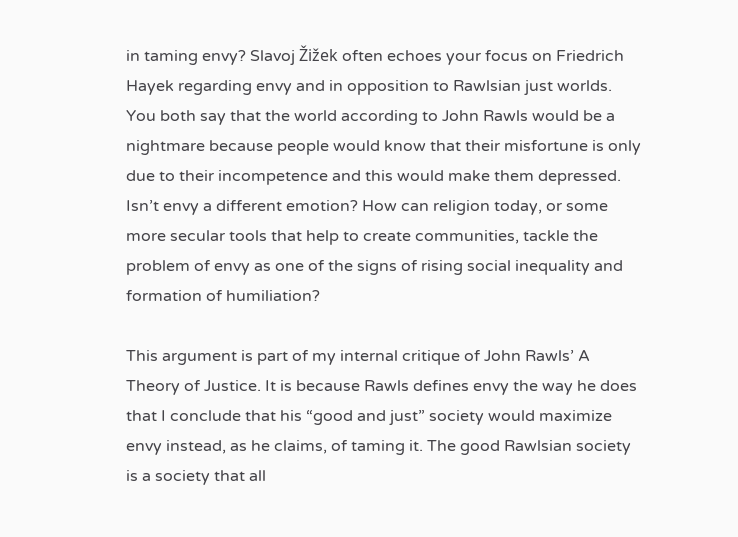in taming envy? Slavoj Žižek often echoes your focus on Friedrich Hayek regarding envy and in opposition to Rawlsian just worlds. You both say that the world according to John Rawls would be a nightmare because people would know that their misfortune is only due to their incompetence and this would make them depressed. Isn’t envy a different emotion? How can religion today, or some more secular tools that help to create communities, tackle the problem of envy as one of the signs of rising social inequality and formation of humiliation?

This argument is part of my internal critique of John Rawls’ A Theory of Justice. It is because Rawls defines envy the way he does that I conclude that his “good and just” society would maximize envy instead, as he claims, of taming it. The good Rawlsian society is a society that all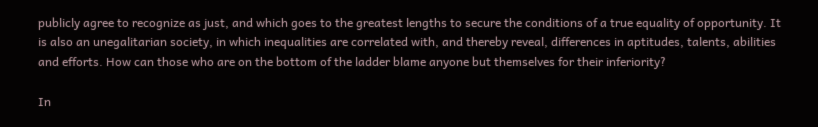publicly agree to recognize as just, and which goes to the greatest lengths to secure the conditions of a true equality of opportunity. It is also an unegalitarian society, in which inequalities are correlated with, and thereby reveal, differences in aptitudes, talents, abilities and efforts. How can those who are on the bottom of the ladder blame anyone but themselves for their inferiority?

In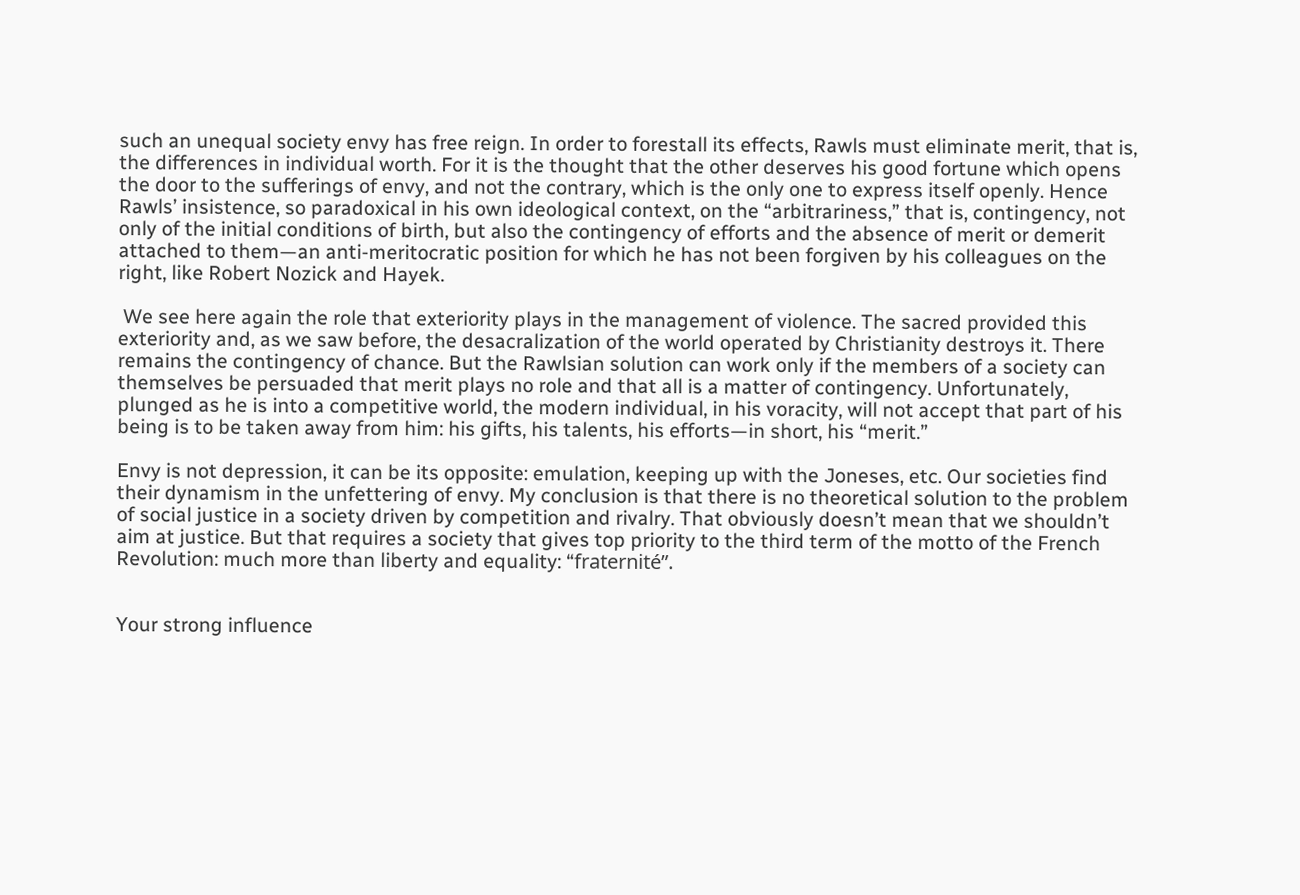such an unequal society envy has free reign. In order to forestall its effects, Rawls must eliminate merit, that is, the differences in individual worth. For it is the thought that the other deserves his good fortune which opens the door to the sufferings of envy, and not the contrary, which is the only one to express itself openly. Hence Rawls’ insistence, so paradoxical in his own ideological context, on the “arbitrariness,” that is, contingency, not only of the initial conditions of birth, but also the contingency of efforts and the absence of merit or demerit attached to them—an anti-meritocratic position for which he has not been forgiven by his colleagues on the right, like Robert Nozick and Hayek.

 We see here again the role that exteriority plays in the management of violence. The sacred provided this exteriority and, as we saw before, the desacralization of the world operated by Christianity destroys it. There remains the contingency of chance. But the Rawlsian solution can work only if the members of a society can themselves be persuaded that merit plays no role and that all is a matter of contingency. Unfortunately, plunged as he is into a competitive world, the modern individual, in his voracity, will not accept that part of his being is to be taken away from him: his gifts, his talents, his efforts—in short, his “merit.”

Envy is not depression, it can be its opposite: emulation, keeping up with the Joneses, etc. Our societies find their dynamism in the unfettering of envy. My conclusion is that there is no theoretical solution to the problem of social justice in a society driven by competition and rivalry. That obviously doesn’t mean that we shouldn’t aim at justice. But that requires a society that gives top priority to the third term of the motto of the French Revolution: much more than liberty and equality: “fraternité”.


Your strong influence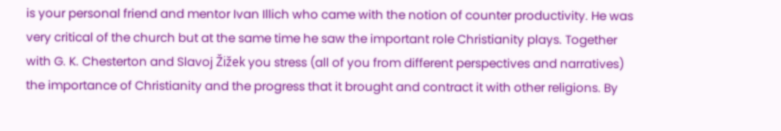is your personal friend and mentor Ivan Illich who came with the notion of counter productivity. He was very critical of the church but at the same time he saw the important role Christianity plays. Together with G. K. Chesterton and Slavoj Žižek you stress (all of you from different perspectives and narratives) the importance of Christianity and the progress that it brought and contract it with other religions. By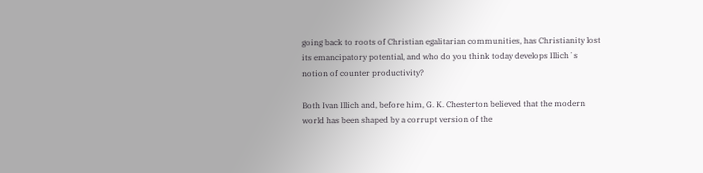going back to roots of Christian egalitarian communities, has Christianity lost its emancipatory potential, and who do you think today develops Illich´s notion of counter productivity?

Both Ivan Illich and, before him, G. K. Chesterton believed that the modern world has been shaped by a corrupt version of the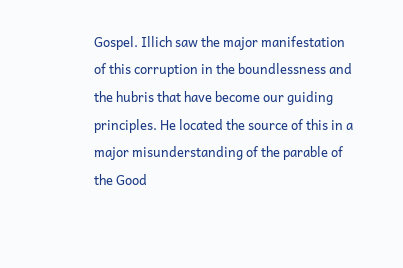Gospel. Illich saw the major manifestation of this corruption in the boundlessness and the hubris that have become our guiding principles. He located the source of this in a major misunderstanding of the parable of the Good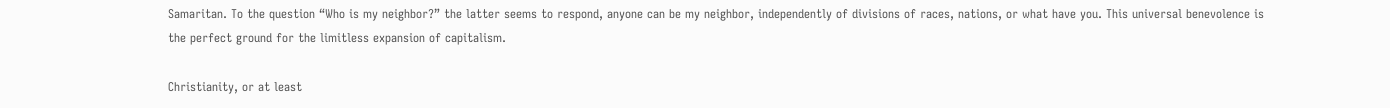Samaritan. To the question “Who is my neighbor?” the latter seems to respond, anyone can be my neighbor, independently of divisions of races, nations, or what have you. This universal benevolence is the perfect ground for the limitless expansion of capitalism.

Christianity, or at least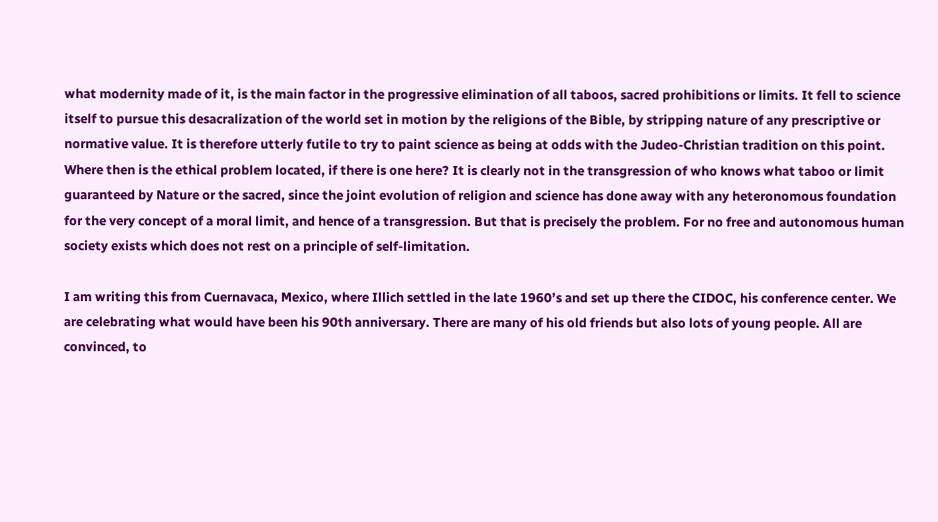what modernity made of it, is the main factor in the progressive elimination of all taboos, sacred prohibitions or limits. It fell to science itself to pursue this desacralization of the world set in motion by the religions of the Bible, by stripping nature of any prescriptive or normative value. It is therefore utterly futile to try to paint science as being at odds with the Judeo-Christian tradition on this point. Where then is the ethical problem located, if there is one here? It is clearly not in the transgression of who knows what taboo or limit guaranteed by Nature or the sacred, since the joint evolution of religion and science has done away with any heteronomous foundation for the very concept of a moral limit, and hence of a transgression. But that is precisely the problem. For no free and autonomous human society exists which does not rest on a principle of self-limitation.

I am writing this from Cuernavaca, Mexico, where Illich settled in the late 1960’s and set up there the CIDOC, his conference center. We are celebrating what would have been his 90th anniversary. There are many of his old friends but also lots of young people. All are convinced, to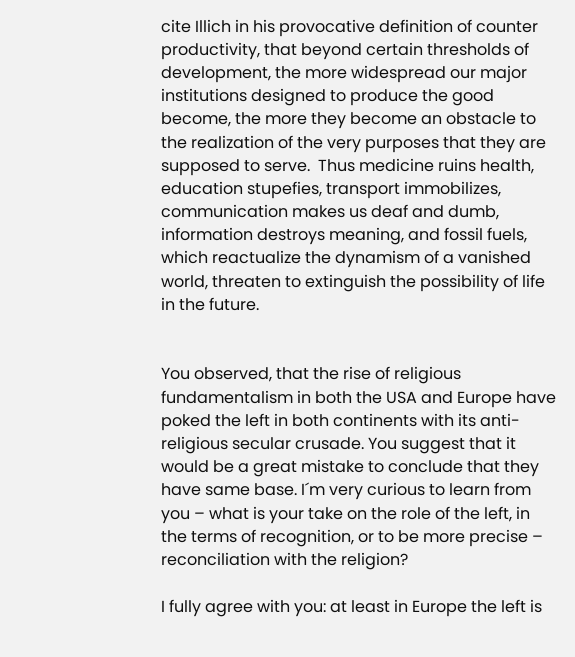cite Illich in his provocative definition of counter productivity, that beyond certain thresholds of development, the more widespread our major institutions designed to produce the good become, the more they become an obstacle to the realization of the very purposes that they are supposed to serve.  Thus medicine ruins health, education stupefies, transport immobilizes, communication makes us deaf and dumb, information destroys meaning, and fossil fuels, which reactualize the dynamism of a vanished world, threaten to extinguish the possibility of life in the future.


You observed, that the rise of religious fundamentalism in both the USA and Europe have poked the left in both continents with its anti-religious secular crusade. You suggest that it would be a great mistake to conclude that they have same base. I´m very curious to learn from you – what is your take on the role of the left, in the terms of recognition, or to be more precise – reconciliation with the religion?

I fully agree with you: at least in Europe the left is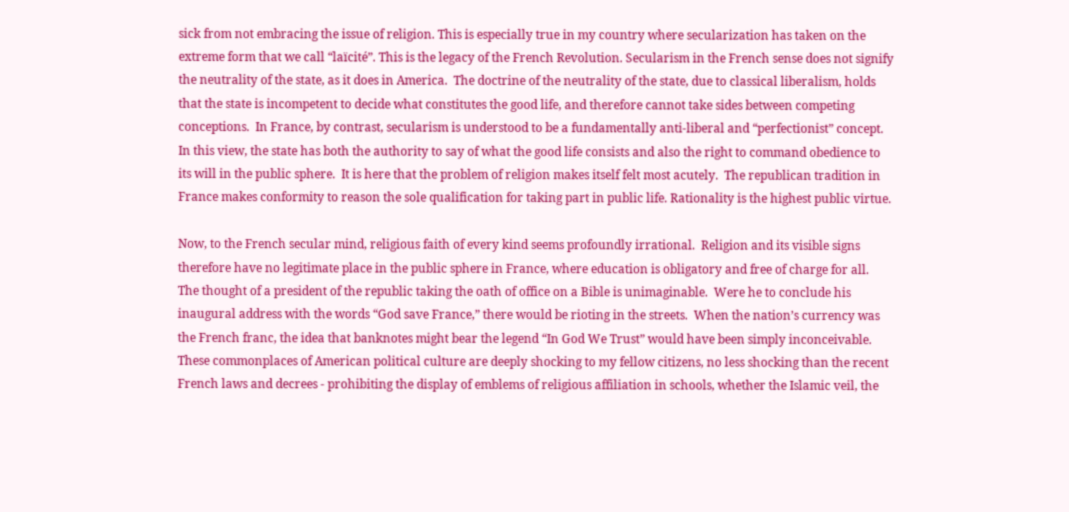sick from not embracing the issue of religion. This is especially true in my country where secularization has taken on the extreme form that we call “laïcité”. This is the legacy of the French Revolution. Secularism in the French sense does not signify the neutrality of the state, as it does in America.  The doctrine of the neutrality of the state, due to classical liberalism, holds that the state is incompetent to decide what constitutes the good life, and therefore cannot take sides between competing conceptions.  In France, by contrast, secularism is understood to be a fundamentally anti-liberal and “perfectionist” concept.  In this view, the state has both the authority to say of what the good life consists and also the right to command obedience to its will in the public sphere.  It is here that the problem of religion makes itself felt most acutely.  The republican tradition in France makes conformity to reason the sole qualification for taking part in public life. Rationality is the highest public virtue.

Now, to the French secular mind, religious faith of every kind seems profoundly irrational.  Religion and its visible signs therefore have no legitimate place in the public sphere in France, where education is obligatory and free of charge for all.  The thought of a president of the republic taking the oath of office on a Bible is unimaginable.  Were he to conclude his inaugural address with the words “God save France,” there would be rioting in the streets.  When the nation’s currency was the French franc, the idea that banknotes might bear the legend “In God We Trust” would have been simply inconceivable.  These commonplaces of American political culture are deeply shocking to my fellow citizens, no less shocking than the recent French laws and decrees - prohibiting the display of emblems of religious affiliation in schools, whether the Islamic veil, the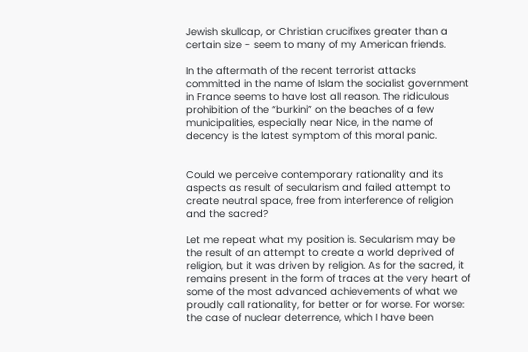Jewish skullcap, or Christian crucifixes greater than a certain size - seem to many of my American friends.

In the aftermath of the recent terrorist attacks committed in the name of Islam the socialist government in France seems to have lost all reason. The ridiculous prohibition of the “burkini” on the beaches of a few municipalities, especially near Nice, in the name of decency is the latest symptom of this moral panic.


Could we perceive contemporary rationality and its aspects as result of secularism and failed attempt to create neutral space, free from interference of religion and the sacred?

Let me repeat what my position is. Secularism may be the result of an attempt to create a world deprived of religion, but it was driven by religion. As for the sacred, it remains present in the form of traces at the very heart of some of the most advanced achievements of what we proudly call rationality, for better or for worse. For worse: the case of nuclear deterrence, which I have been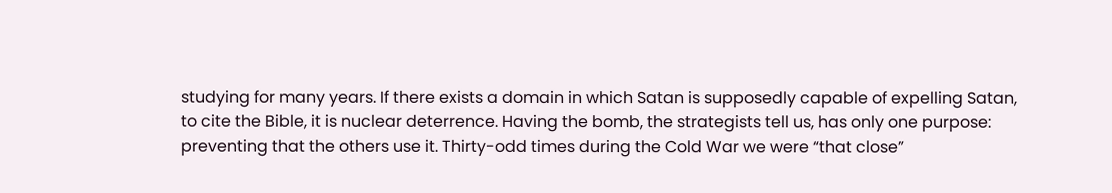studying for many years. If there exists a domain in which Satan is supposedly capable of expelling Satan, to cite the Bible, it is nuclear deterrence. Having the bomb, the strategists tell us, has only one purpose: preventing that the others use it. Thirty-odd times during the Cold War we were “that close”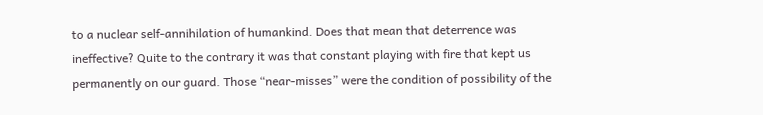to a nuclear self-annihilation of humankind. Does that mean that deterrence was ineffective? Quite to the contrary it was that constant playing with fire that kept us permanently on our guard. Those “near-misses” were the condition of possibility of the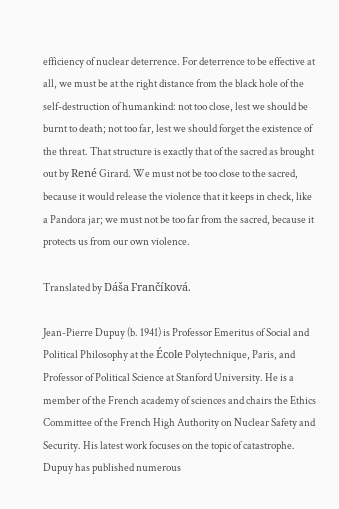efficiency of nuclear deterrence. For deterrence to be effective at all, we must be at the right distance from the black hole of the self-destruction of humankind: not too close, lest we should be burnt to death; not too far, lest we should forget the existence of the threat. That structure is exactly that of the sacred as brought out by René Girard. We must not be too close to the sacred, because it would release the violence that it keeps in check, like a Pandora jar; we must not be too far from the sacred, because it protects us from our own violence.

Translated by Dáša Frančíková.

Jean-Pierre Dupuy (b. 1941) is Professor Emeritus of Social and Political Philosophy at the École Polytechnique, Paris, and Professor of Political Science at Stanford University. He is a member of the French academy of sciences and chairs the Ethics Committee of the French High Authority on Nuclear Safety and Security. His latest work focuses on the topic of catastrophe. Dupuy has published numerous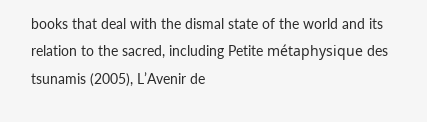books that deal with the dismal state of the world and its relation to the sacred, including Petite métaphysique des tsunamis (2005), L’Avenir de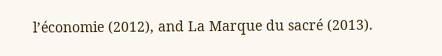l’économie (2012), and La Marque du sacré (2013).